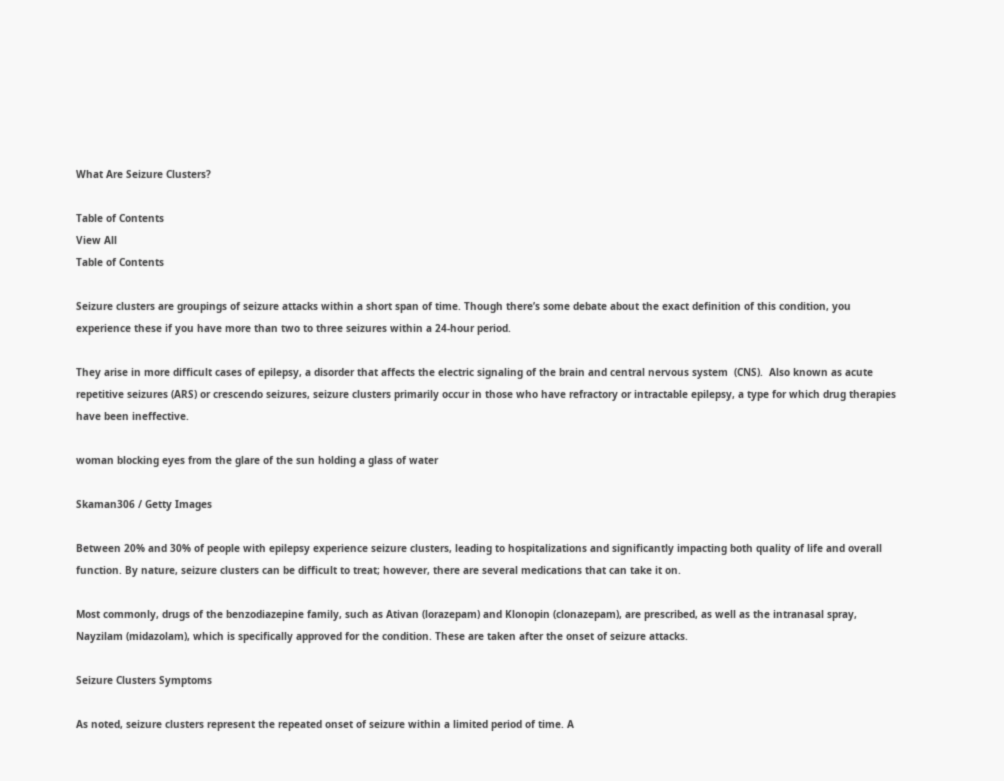What Are Seizure Clusters?

Table of Contents
View All
Table of Contents

Seizure clusters are groupings of seizure attacks within a short span of time. Though there’s some debate about the exact definition of this condition, you experience these if you have more than two to three seizures within a 24-hour period.

They arise in more difficult cases of epilepsy, a disorder that affects the electric signaling of the brain and central nervous system  (CNS).  Also known as acute repetitive seizures (ARS) or crescendo seizures, seizure clusters primarily occur in those who have refractory or intractable epilepsy, a type for which drug therapies have been ineffective.

woman blocking eyes from the glare of the sun holding a glass of water

Skaman306 / Getty Images

Between 20% and 30% of people with epilepsy experience seizure clusters, leading to hospitalizations and significantly impacting both quality of life and overall function. By nature, seizure clusters can be difficult to treat; however, there are several medications that can take it on.

Most commonly, drugs of the benzodiazepine family, such as Ativan (lorazepam) and Klonopin (clonazepam), are prescribed, as well as the intranasal spray, Nayzilam (midazolam), which is specifically approved for the condition. These are taken after the onset of seizure attacks.

Seizure Clusters Symptoms

As noted, seizure clusters represent the repeated onset of seizure within a limited period of time. A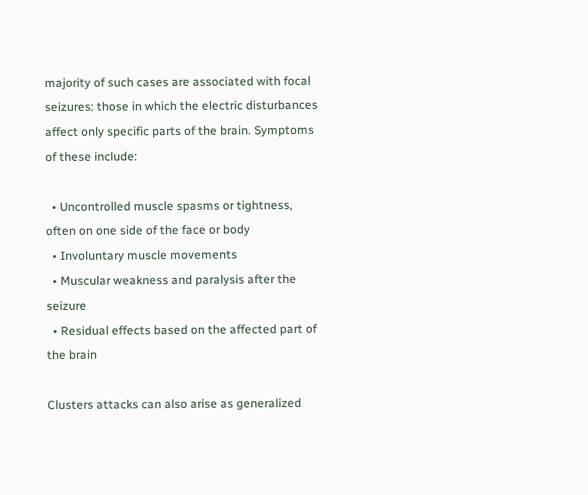majority of such cases are associated with focal seizures: those in which the electric disturbances affect only specific parts of the brain. Symptoms of these include:

  • Uncontrolled muscle spasms or tightness, often on one side of the face or body
  • Involuntary muscle movements
  • Muscular weakness and paralysis after the seizure
  • Residual effects based on the affected part of the brain

Clusters attacks can also arise as generalized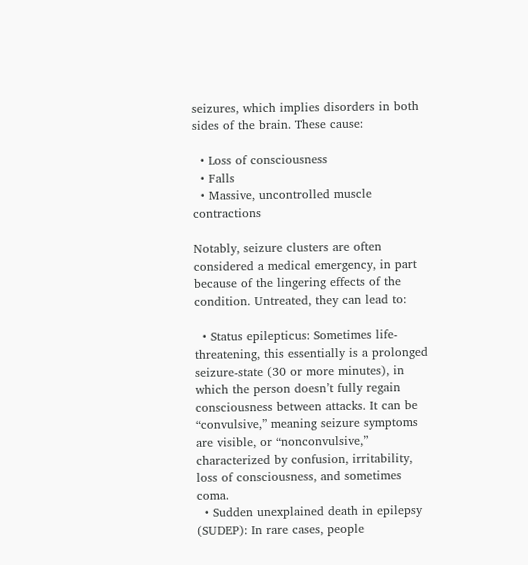seizures, which implies disorders in both sides of the brain. These cause:

  • Loss of consciousness
  • Falls
  • Massive, uncontrolled muscle contractions

Notably, seizure clusters are often considered a medical emergency, in part because of the lingering effects of the condition. Untreated, they can lead to:

  • Status epilepticus: Sometimes life-threatening, this essentially is a prolonged seizure-state (30 or more minutes), in which the person doesn’t fully regain consciousness between attacks. It can be “convulsive,” meaning seizure symptoms are visible, or “nonconvulsive,” characterized by confusion, irritability, loss of consciousness, and sometimes coma.
  • Sudden unexplained death in epilepsy (SUDEP): In rare cases, people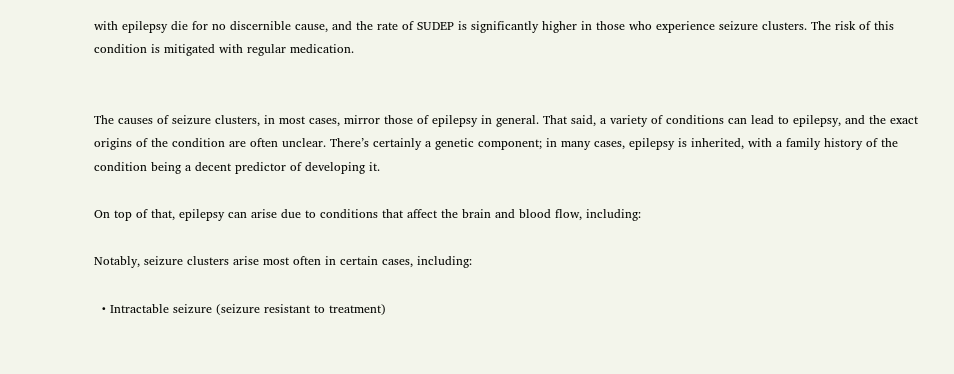with epilepsy die for no discernible cause, and the rate of SUDEP is significantly higher in those who experience seizure clusters. The risk of this condition is mitigated with regular medication.


The causes of seizure clusters, in most cases, mirror those of epilepsy in general. That said, a variety of conditions can lead to epilepsy, and the exact origins of the condition are often unclear. There’s certainly a genetic component; in many cases, epilepsy is inherited, with a family history of the condition being a decent predictor of developing it.

On top of that, epilepsy can arise due to conditions that affect the brain and blood flow, including:

Notably, seizure clusters arise most often in certain cases, including:

  • Intractable seizure (seizure resistant to treatment)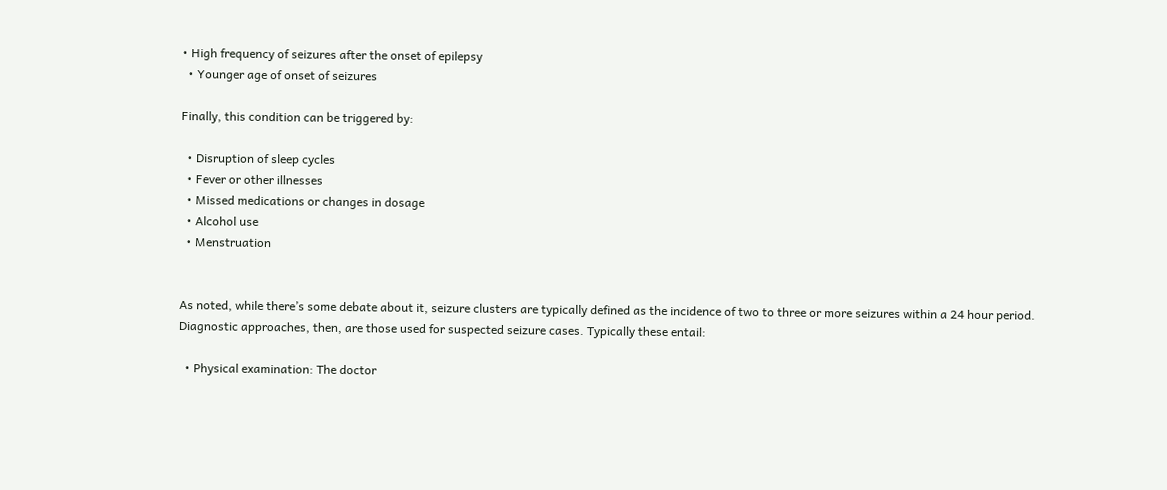• High frequency of seizures after the onset of epilepsy
  • Younger age of onset of seizures

Finally, this condition can be triggered by:

  • Disruption of sleep cycles
  • Fever or other illnesses
  • Missed medications or changes in dosage
  • Alcohol use
  • Menstruation


As noted, while there’s some debate about it, seizure clusters are typically defined as the incidence of two to three or more seizures within a 24 hour period. Diagnostic approaches, then, are those used for suspected seizure cases. Typically these entail:

  • Physical examination: The doctor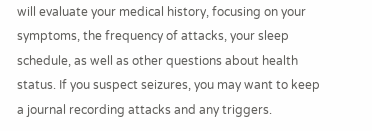will evaluate your medical history, focusing on your symptoms, the frequency of attacks, your sleep schedule, as well as other questions about health status. If you suspect seizures, you may want to keep a journal recording attacks and any triggers.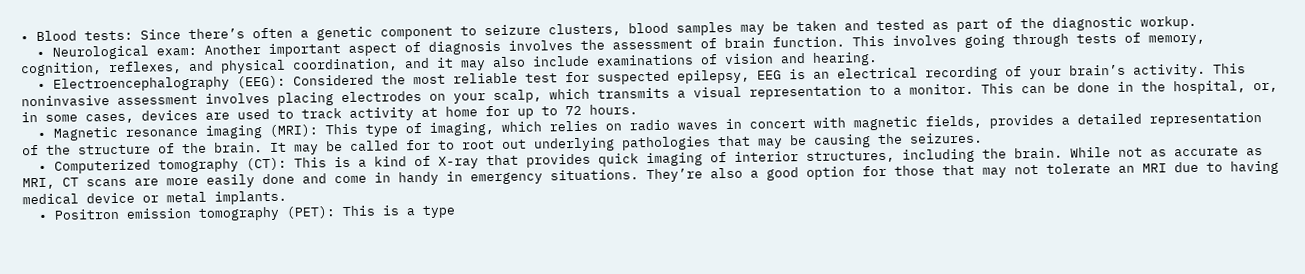• Blood tests: Since there’s often a genetic component to seizure clusters, blood samples may be taken and tested as part of the diagnostic workup.
  • Neurological exam: Another important aspect of diagnosis involves the assessment of brain function. This involves going through tests of memory, cognition, reflexes, and physical coordination, and it may also include examinations of vision and hearing.
  • Electroencephalography (EEG): Considered the most reliable test for suspected epilepsy, EEG is an electrical recording of your brain’s activity. This noninvasive assessment involves placing electrodes on your scalp, which transmits a visual representation to a monitor. This can be done in the hospital, or, in some cases, devices are used to track activity at home for up to 72 hours.
  • Magnetic resonance imaging (MRI): This type of imaging, which relies on radio waves in concert with magnetic fields, provides a detailed representation of the structure of the brain. It may be called for to root out underlying pathologies that may be causing the seizures.
  • Computerized tomography (CT): This is a kind of X-ray that provides quick imaging of interior structures, including the brain. While not as accurate as MRI, CT scans are more easily done and come in handy in emergency situations. They’re also a good option for those that may not tolerate an MRI due to having medical device or metal implants.
  • Positron emission tomography (PET): This is a type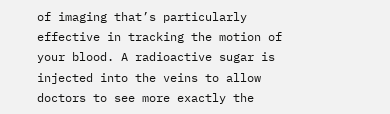of imaging that’s particularly effective in tracking the motion of your blood. A radioactive sugar is injected into the veins to allow doctors to see more exactly the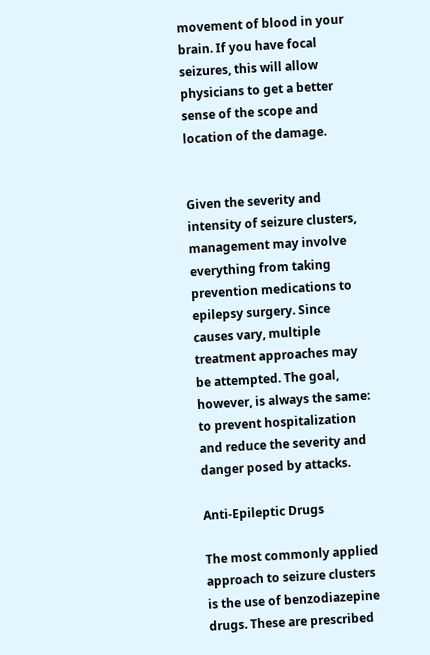movement of blood in your brain. If you have focal seizures, this will allow physicians to get a better sense of the scope and location of the damage.


Given the severity and intensity of seizure clusters, management may involve everything from taking prevention medications to epilepsy surgery. Since causes vary, multiple treatment approaches may be attempted. The goal, however, is always the same: to prevent hospitalization and reduce the severity and danger posed by attacks.

Anti-Epileptic Drugs

The most commonly applied approach to seizure clusters is the use of benzodiazepine drugs. These are prescribed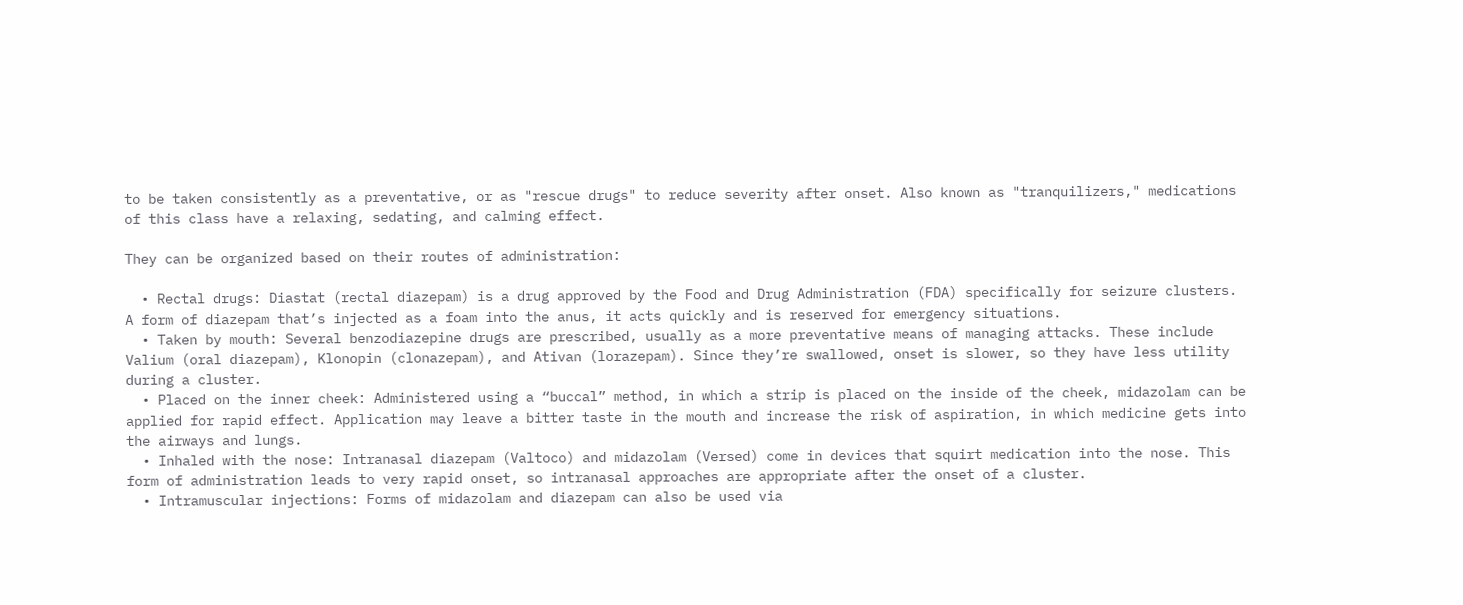to be taken consistently as a preventative, or as "rescue drugs" to reduce severity after onset. Also known as "tranquilizers," medications of this class have a relaxing, sedating, and calming effect.

They can be organized based on their routes of administration:

  • Rectal drugs: Diastat (rectal diazepam) is a drug approved by the Food and Drug Administration (FDA) specifically for seizure clusters. A form of diazepam that’s injected as a foam into the anus, it acts quickly and is reserved for emergency situations.
  • Taken by mouth: Several benzodiazepine drugs are prescribed, usually as a more preventative means of managing attacks. These include Valium (oral diazepam), Klonopin (clonazepam), and Ativan (lorazepam). Since they’re swallowed, onset is slower, so they have less utility during a cluster.
  • Placed on the inner cheek: Administered using a “buccal” method, in which a strip is placed on the inside of the cheek, midazolam can be applied for rapid effect. Application may leave a bitter taste in the mouth and increase the risk of aspiration, in which medicine gets into the airways and lungs.
  • Inhaled with the nose: Intranasal diazepam (Valtoco) and midazolam (Versed) come in devices that squirt medication into the nose. This form of administration leads to very rapid onset, so intranasal approaches are appropriate after the onset of a cluster.
  • Intramuscular injections: Forms of midazolam and diazepam can also be used via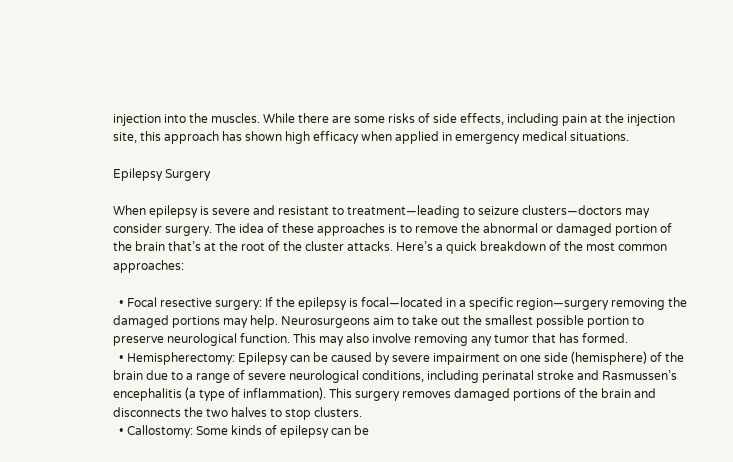injection into the muscles. While there are some risks of side effects, including pain at the injection site, this approach has shown high efficacy when applied in emergency medical situations.

Epilepsy Surgery

When epilepsy is severe and resistant to treatment—leading to seizure clusters—doctors may consider surgery. The idea of these approaches is to remove the abnormal or damaged portion of the brain that’s at the root of the cluster attacks. Here’s a quick breakdown of the most common approaches:

  • Focal resective surgery: If the epilepsy is focal—located in a specific region—surgery removing the damaged portions may help. Neurosurgeons aim to take out the smallest possible portion to preserve neurological function. This may also involve removing any tumor that has formed.
  • Hemispherectomy: Epilepsy can be caused by severe impairment on one side (hemisphere) of the brain due to a range of severe neurological conditions, including perinatal stroke and Rasmussen’s encephalitis (a type of inflammation). This surgery removes damaged portions of the brain and disconnects the two halves to stop clusters.
  • Callostomy: Some kinds of epilepsy can be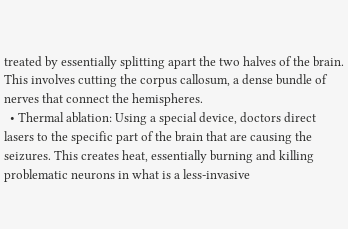treated by essentially splitting apart the two halves of the brain. This involves cutting the corpus callosum, a dense bundle of nerves that connect the hemispheres.
  • Thermal ablation: Using a special device, doctors direct lasers to the specific part of the brain that are causing the seizures. This creates heat, essentially burning and killing problematic neurons in what is a less-invasive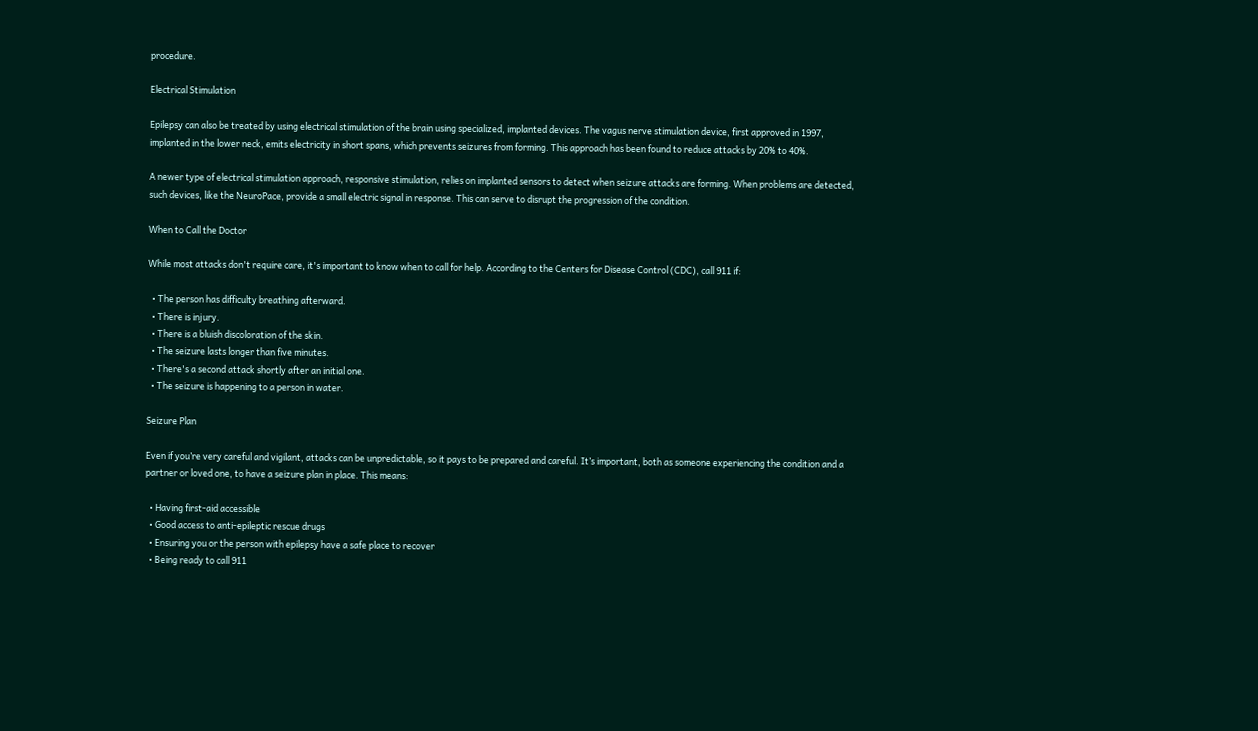procedure.

Electrical Stimulation

Epilepsy can also be treated by using electrical stimulation of the brain using specialized, implanted devices. The vagus nerve stimulation device, first approved in 1997, implanted in the lower neck, emits electricity in short spans, which prevents seizures from forming. This approach has been found to reduce attacks by 20% to 40%.

A newer type of electrical stimulation approach, responsive stimulation, relies on implanted sensors to detect when seizure attacks are forming. When problems are detected, such devices, like the NeuroPace, provide a small electric signal in response. This can serve to disrupt the progression of the condition.

When to Call the Doctor

While most attacks don't require care, it's important to know when to call for help. According to the Centers for Disease Control (CDC), call 911 if:

  • The person has difficulty breathing afterward.
  • There is injury.
  • There is a bluish discoloration of the skin.
  • The seizure lasts longer than five minutes.
  • There's a second attack shortly after an initial one.
  • The seizure is happening to a person in water.

Seizure Plan

Even if you’re very careful and vigilant, attacks can be unpredictable, so it pays to be prepared and careful. It’s important, both as someone experiencing the condition and a partner or loved one, to have a seizure plan in place. This means:

  • Having first-aid accessible
  • Good access to anti-epileptic rescue drugs
  • Ensuring you or the person with epilepsy have a safe place to recover
  • Being ready to call 911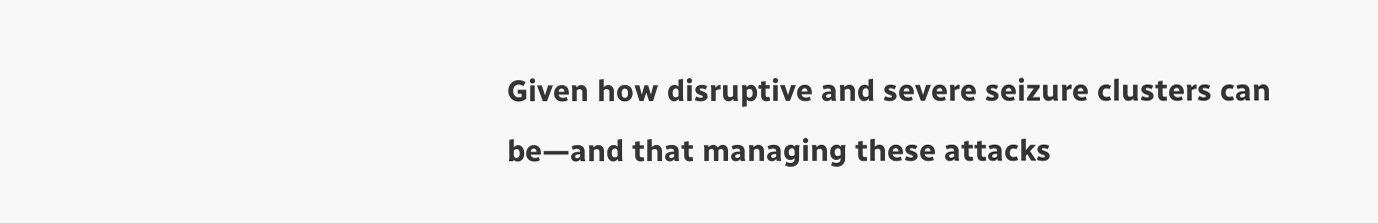Given how disruptive and severe seizure clusters can be—and that managing these attacks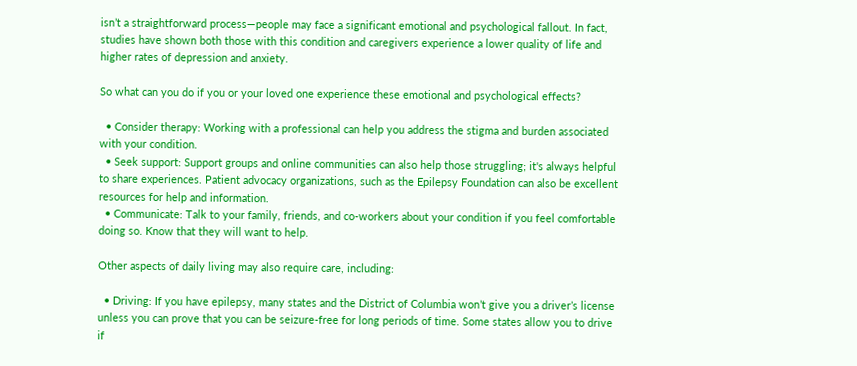isn’t a straightforward process—people may face a significant emotional and psychological fallout. In fact, studies have shown both those with this condition and caregivers experience a lower quality of life and higher rates of depression and anxiety.

So what can you do if you or your loved one experience these emotional and psychological effects?

  • Consider therapy: Working with a professional can help you address the stigma and burden associated with your condition.
  • Seek support: Support groups and online communities can also help those struggling; it's always helpful to share experiences. Patient advocacy organizations, such as the Epilepsy Foundation can also be excellent resources for help and information.
  • Communicate: Talk to your family, friends, and co-workers about your condition if you feel comfortable doing so. Know that they will want to help.

Other aspects of daily living may also require care, including:

  • Driving: If you have epilepsy, many states and the District of Columbia won’t give you a driver’s license unless you can prove that you can be seizure-free for long periods of time. Some states allow you to drive if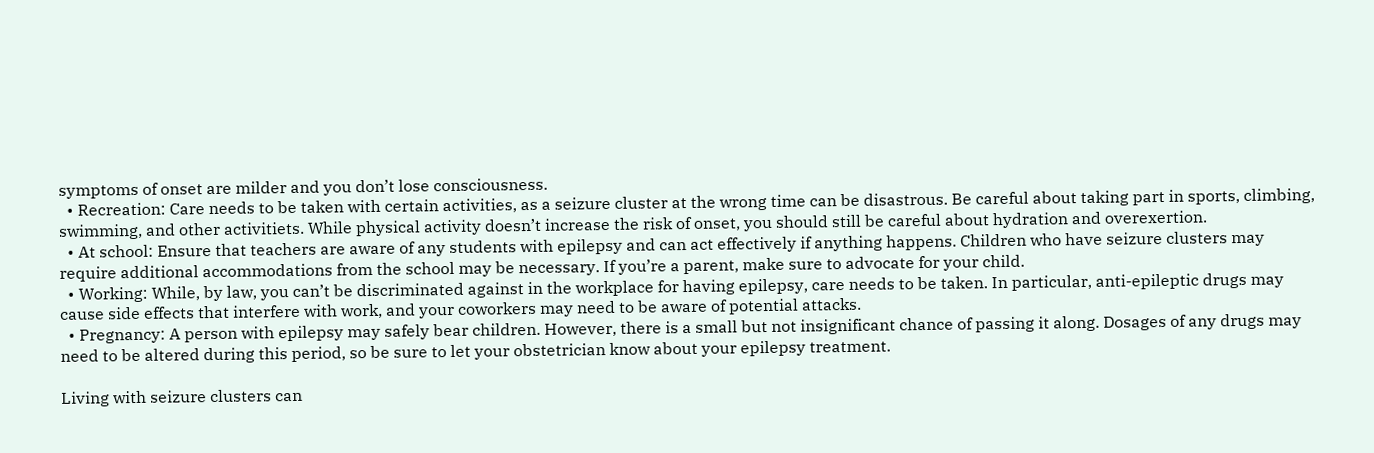symptoms of onset are milder and you don’t lose consciousness.
  • Recreation: Care needs to be taken with certain activities, as a seizure cluster at the wrong time can be disastrous. Be careful about taking part in sports, climbing, swimming, and other activitiets. While physical activity doesn’t increase the risk of onset, you should still be careful about hydration and overexertion.
  • At school: Ensure that teachers are aware of any students with epilepsy and can act effectively if anything happens. Children who have seizure clusters may require additional accommodations from the school may be necessary. If you’re a parent, make sure to advocate for your child.
  • Working: While, by law, you can’t be discriminated against in the workplace for having epilepsy, care needs to be taken. In particular, anti-epileptic drugs may cause side effects that interfere with work, and your coworkers may need to be aware of potential attacks.
  • Pregnancy: A person with epilepsy may safely bear children. However, there is a small but not insignificant chance of passing it along. Dosages of any drugs may need to be altered during this period, so be sure to let your obstetrician know about your epilepsy treatment.

Living with seizure clusters can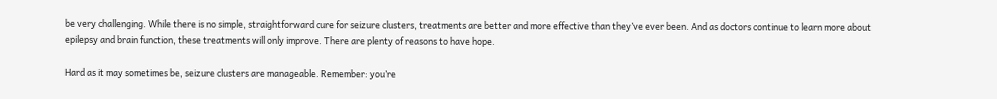be very challenging. While there is no simple, straightforward cure for seizure clusters, treatments are better and more effective than they’ve ever been. And as doctors continue to learn more about epilepsy and brain function, these treatments will only improve. There are plenty of reasons to have hope.

Hard as it may sometimes be, seizure clusters are manageable. Remember: you’re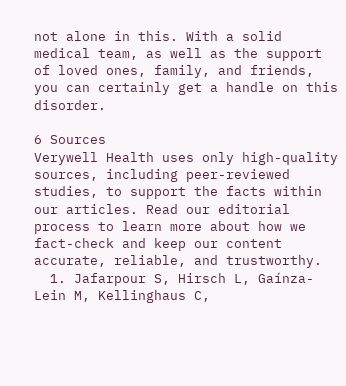not alone in this. With a solid medical team, as well as the support of loved ones, family, and friends, you can certainly get a handle on this disorder.

6 Sources
Verywell Health uses only high-quality sources, including peer-reviewed studies, to support the facts within our articles. Read our editorial process to learn more about how we fact-check and keep our content accurate, reliable, and trustworthy.
  1. Jafarpour S, Hirsch L, Gaínza-Lein M, Kellinghaus C,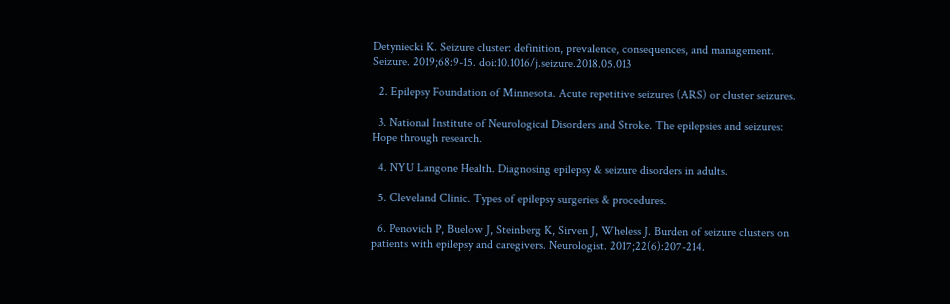Detyniecki K. Seizure cluster: definition, prevalence, consequences, and management. Seizure. 2019;68:9-15. doi:10.1016/j.seizure.2018.05.013

  2. Epilepsy Foundation of Minnesota. Acute repetitive seizures (ARS) or cluster seizures.

  3. National Institute of Neurological Disorders and Stroke. The epilepsies and seizures: Hope through research.

  4. NYU Langone Health. Diagnosing epilepsy & seizure disorders in adults.

  5. Cleveland Clinic. Types of epilepsy surgeries & procedures.

  6. Penovich P, Buelow J, Steinberg K, Sirven J, Wheless J. Burden of seizure clusters on patients with epilepsy and caregivers. Neurologist. 2017;22(6):207-214.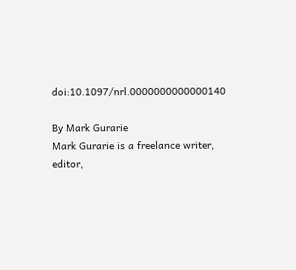doi:10.1097/nrl.0000000000000140

By Mark Gurarie
Mark Gurarie is a freelance writer, editor,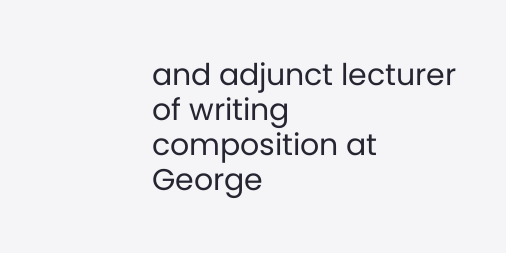and adjunct lecturer of writing composition at George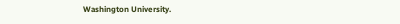Washington University.